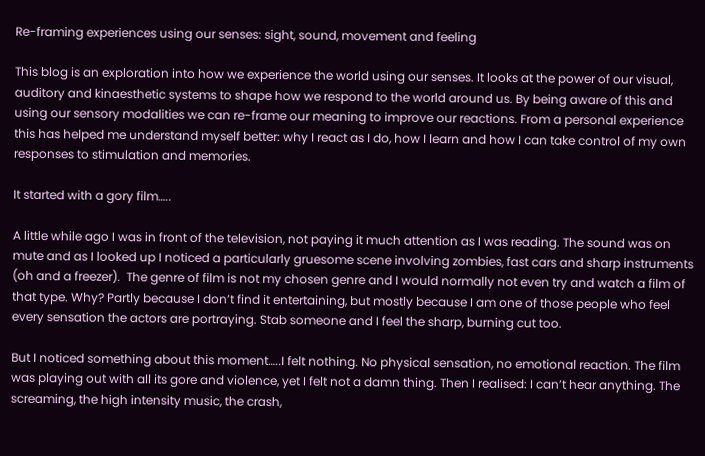Re-framing experiences using our senses: sight, sound, movement and feeling

This blog is an exploration into how we experience the world using our senses. It looks at the power of our visual, auditory and kinaesthetic systems to shape how we respond to the world around us. By being aware of this and using our sensory modalities we can re-frame our meaning to improve our reactions. From a personal experience this has helped me understand myself better: why I react as I do, how I learn and how I can take control of my own responses to stimulation and memories.

It started with a gory film…..

A little while ago I was in front of the television, not paying it much attention as I was reading. The sound was on mute and as I looked up I noticed a particularly gruesome scene involving zombies, fast cars and sharp instruments (oh and a freezer).  The genre of film is not my chosen genre and I would normally not even try and watch a film of that type. Why? Partly because I don’t find it entertaining, but mostly because I am one of those people who feel every sensation the actors are portraying. Stab someone and I feel the sharp, burning cut too.

But I noticed something about this moment…..I felt nothing. No physical sensation, no emotional reaction. The film was playing out with all its gore and violence, yet I felt not a damn thing. Then I realised: I can’t hear anything. The screaming, the high intensity music, the crash,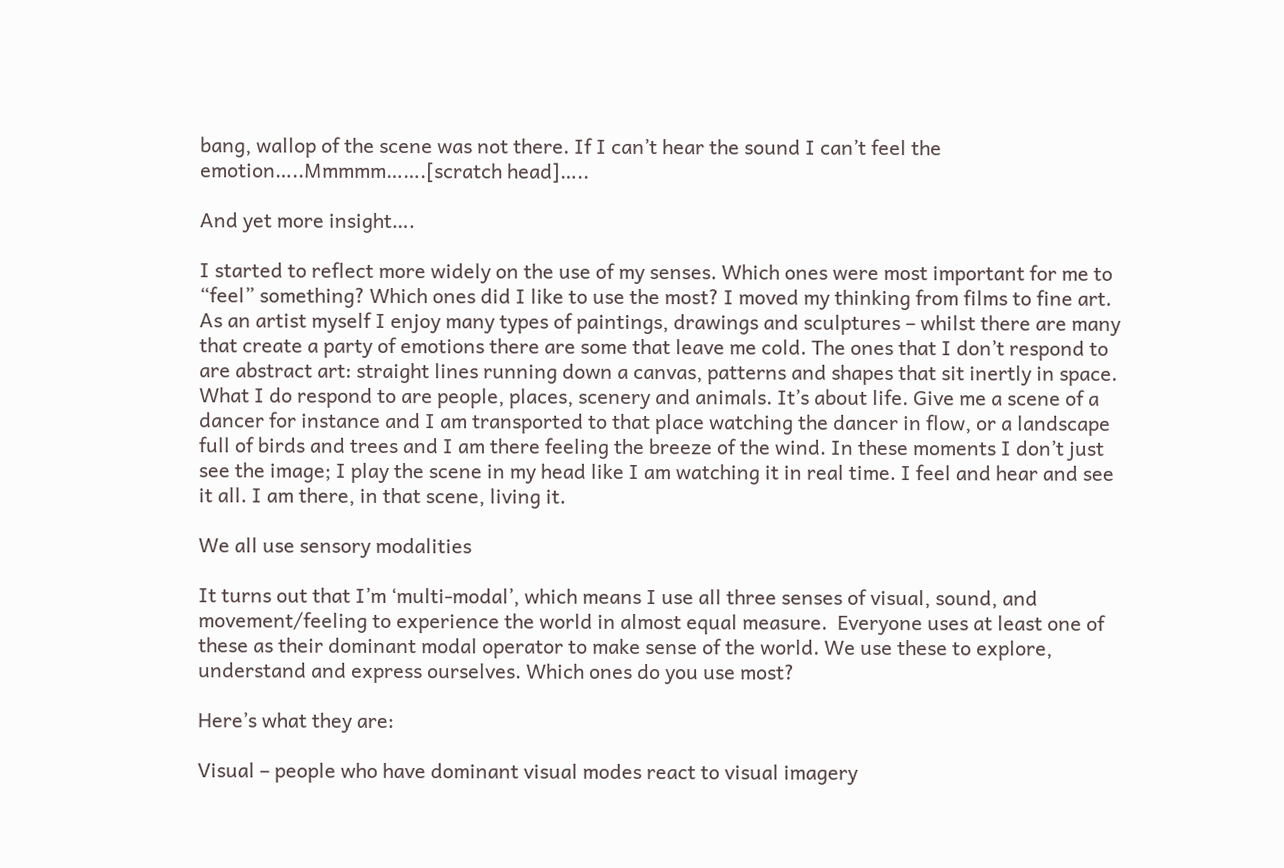bang, wallop of the scene was not there. If I can’t hear the sound I can’t feel the emotion…..Mmmmm…….[scratch head]…..

And yet more insight….

I started to reflect more widely on the use of my senses. Which ones were most important for me to “feel” something? Which ones did I like to use the most? I moved my thinking from films to fine art. As an artist myself I enjoy many types of paintings, drawings and sculptures – whilst there are many that create a party of emotions there are some that leave me cold. The ones that I don’t respond to are abstract art: straight lines running down a canvas, patterns and shapes that sit inertly in space. What I do respond to are people, places, scenery and animals. It’s about life. Give me a scene of a dancer for instance and I am transported to that place watching the dancer in flow, or a landscape full of birds and trees and I am there feeling the breeze of the wind. In these moments I don’t just see the image; I play the scene in my head like I am watching it in real time. I feel and hear and see it all. I am there, in that scene, living it.

We all use sensory modalities

It turns out that I’m ‘multi-modal’, which means I use all three senses of visual, sound, and movement/feeling to experience the world in almost equal measure.  Everyone uses at least one of these as their dominant modal operator to make sense of the world. We use these to explore, understand and express ourselves. Which ones do you use most?

Here’s what they are:

Visual – people who have dominant visual modes react to visual imagery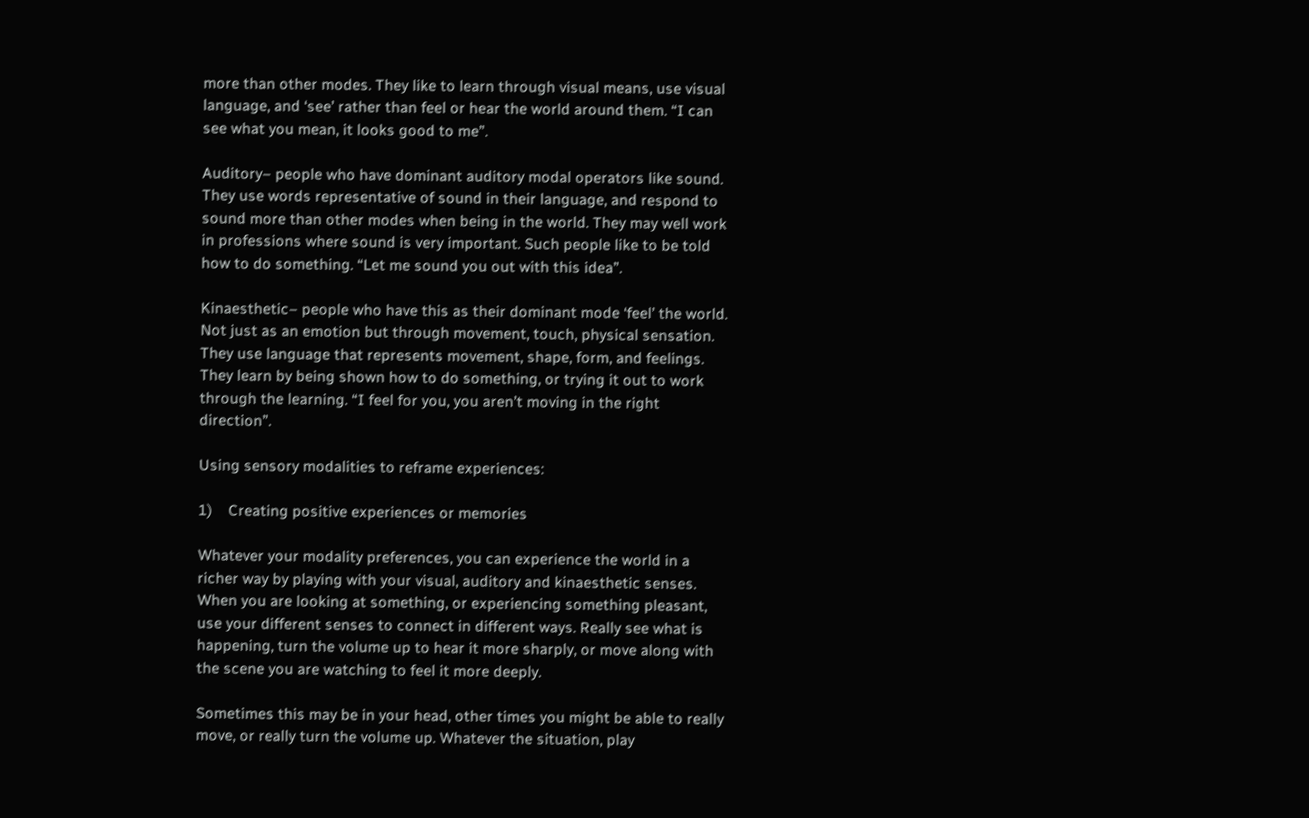more than other modes. They like to learn through visual means, use visual language, and ‘see’ rather than feel or hear the world around them. “I can see what you mean, it looks good to me”.

Auditory– people who have dominant auditory modal operators like sound. They use words representative of sound in their language, and respond to sound more than other modes when being in the world. They may well work in professions where sound is very important. Such people like to be told how to do something. “Let me sound you out with this idea”.

Kinaesthetic– people who have this as their dominant mode ‘feel’ the world. Not just as an emotion but through movement, touch, physical sensation. They use language that represents movement, shape, form, and feelings. They learn by being shown how to do something, or trying it out to work through the learning. “I feel for you, you aren’t moving in the right direction”.

Using sensory modalities to reframe experiences:

1)    Creating positive experiences or memories

Whatever your modality preferences, you can experience the world in a richer way by playing with your visual, auditory and kinaesthetic senses. When you are looking at something, or experiencing something pleasant, use your different senses to connect in different ways. Really see what is happening, turn the volume up to hear it more sharply, or move along with the scene you are watching to feel it more deeply.

Sometimes this may be in your head, other times you might be able to really move, or really turn the volume up. Whatever the situation, play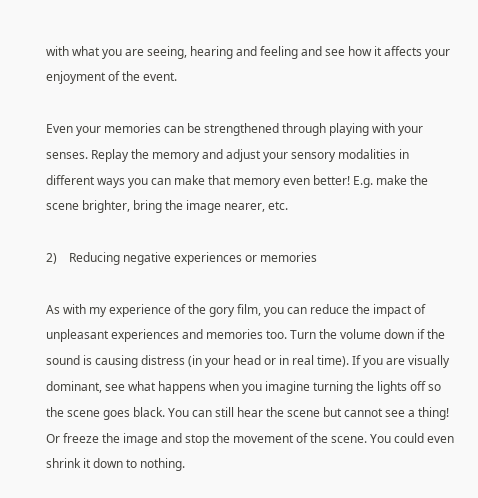with what you are seeing, hearing and feeling and see how it affects your enjoyment of the event.

Even your memories can be strengthened through playing with your senses. Replay the memory and adjust your sensory modalities in different ways you can make that memory even better! E.g. make the scene brighter, bring the image nearer, etc.

2)    Reducing negative experiences or memories

As with my experience of the gory film, you can reduce the impact of unpleasant experiences and memories too. Turn the volume down if the sound is causing distress (in your head or in real time). If you are visually dominant, see what happens when you imagine turning the lights off so the scene goes black. You can still hear the scene but cannot see a thing! Or freeze the image and stop the movement of the scene. You could even shrink it down to nothing.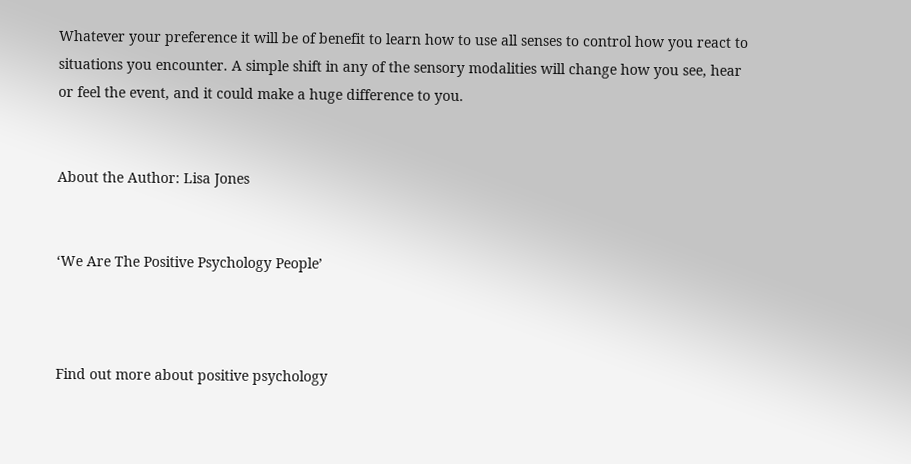Whatever your preference it will be of benefit to learn how to use all senses to control how you react to situations you encounter. A simple shift in any of the sensory modalities will change how you see, hear or feel the event, and it could make a huge difference to you.


About the Author: Lisa Jones


‘We Are The Positive Psychology People’



Find out more about positive psychology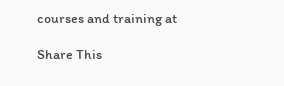courses and training at

Share This